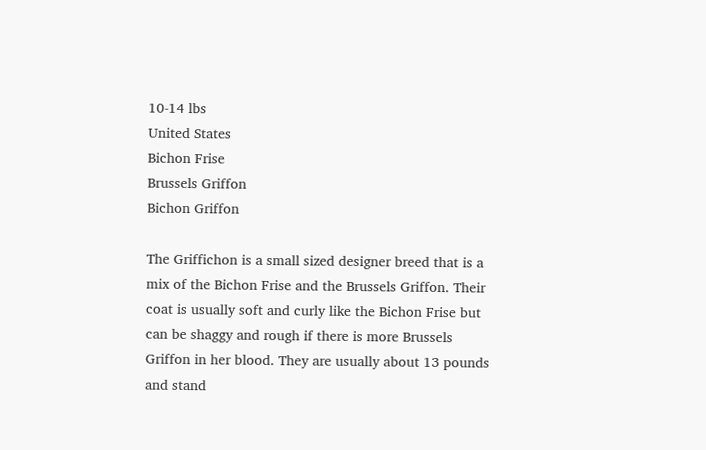10-14 lbs
United States
Bichon Frise
Brussels Griffon
Bichon Griffon

The Griffichon is a small sized designer breed that is a mix of the Bichon Frise and the Brussels Griffon. Their coat is usually soft and curly like the Bichon Frise but can be shaggy and rough if there is more Brussels Griffon in her blood. They are usually about 13 pounds and stand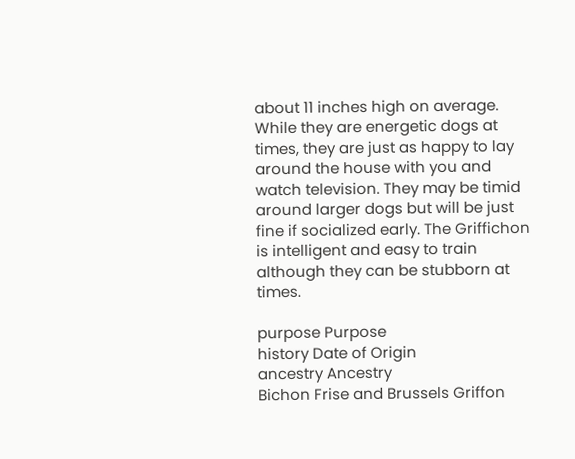about 11 inches high on average. While they are energetic dogs at times, they are just as happy to lay around the house with you and watch television. They may be timid around larger dogs but will be just fine if socialized early. The Griffichon is intelligent and easy to train although they can be stubborn at times.

purpose Purpose
history Date of Origin
ancestry Ancestry
Bichon Frise and Brussels Griffon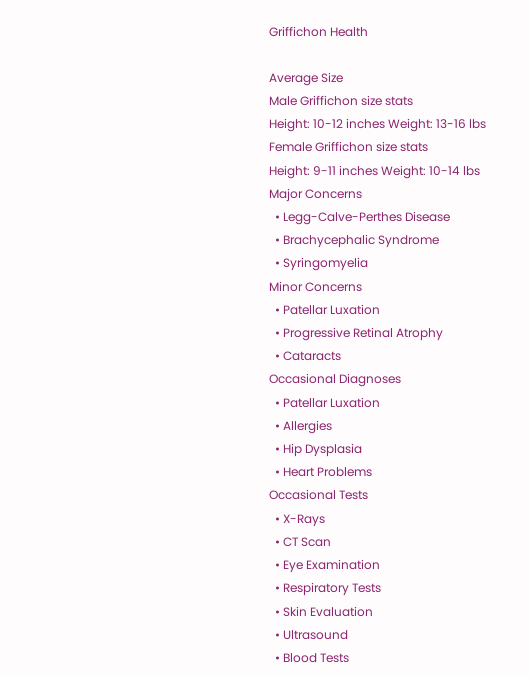Griffichon Health

Average Size
Male Griffichon size stats
Height: 10-12 inches Weight: 13-16 lbs
Female Griffichon size stats
Height: 9-11 inches Weight: 10-14 lbs
Major Concerns
  • Legg-Calve-Perthes Disease
  • Brachycephalic Syndrome
  • Syringomyelia
Minor Concerns
  • Patellar Luxation
  • Progressive Retinal Atrophy
  • Cataracts
Occasional Diagnoses
  • Patellar Luxation
  • Allergies
  • Hip Dysplasia
  • Heart Problems
Occasional Tests
  • X-Rays
  • CT Scan
  • Eye Examination
  • Respiratory Tests
  • Skin Evaluation
  • Ultrasound
  • Blood Tests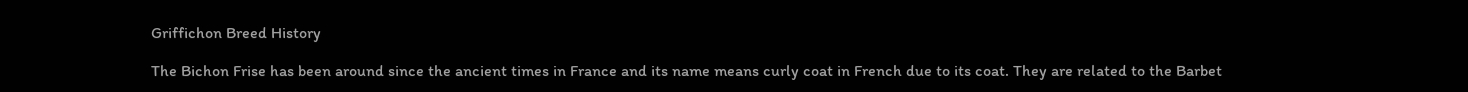Griffichon Breed History

The Bichon Frise has been around since the ancient times in France and its name means curly coat in French due to its coat. They are related to the Barbet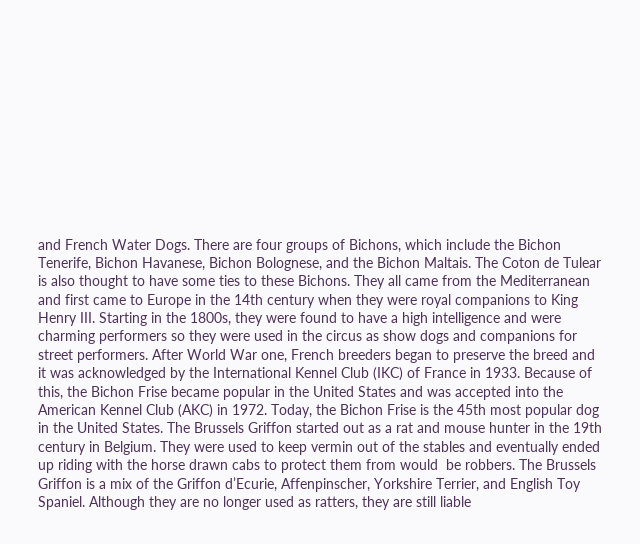and French Water Dogs. There are four groups of Bichons, which include the Bichon Tenerife, Bichon Havanese, Bichon Bolognese, and the Bichon Maltais. The Coton de Tulear is also thought to have some ties to these Bichons. They all came from the Mediterranean and first came to Europe in the 14th century when they were royal companions to King Henry III. Starting in the 1800s, they were found to have a high intelligence and were charming performers so they were used in the circus as show dogs and companions for street performers. After World War one, French breeders began to preserve the breed and it was acknowledged by the International Kennel Club (IKC) of France in 1933. Because of this, the Bichon Frise became popular in the United States and was accepted into the American Kennel Club (AKC) in 1972. Today, the Bichon Frise is the 45th most popular dog in the United States. The Brussels Griffon started out as a rat and mouse hunter in the 19th century in Belgium. They were used to keep vermin out of the stables and eventually ended up riding with the horse drawn cabs to protect them from would  be robbers. The Brussels Griffon is a mix of the Griffon d’Ecurie, Affenpinscher, Yorkshire Terrier, and English Toy Spaniel. Although they are no longer used as ratters, they are still liable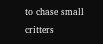to chase small critters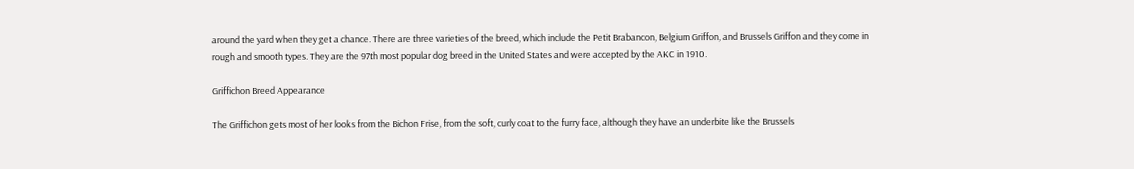around the yard when they get a chance. There are three varieties of the breed, which include the Petit Brabancon, Belgium Griffon, and Brussels Griffon and they come in rough and smooth types. They are the 97th most popular dog breed in the United States and were accepted by the AKC in 1910.

Griffichon Breed Appearance

The Griffichon gets most of her looks from the Bichon Frise, from the soft, curly coat to the furry face, although they have an underbite like the Brussels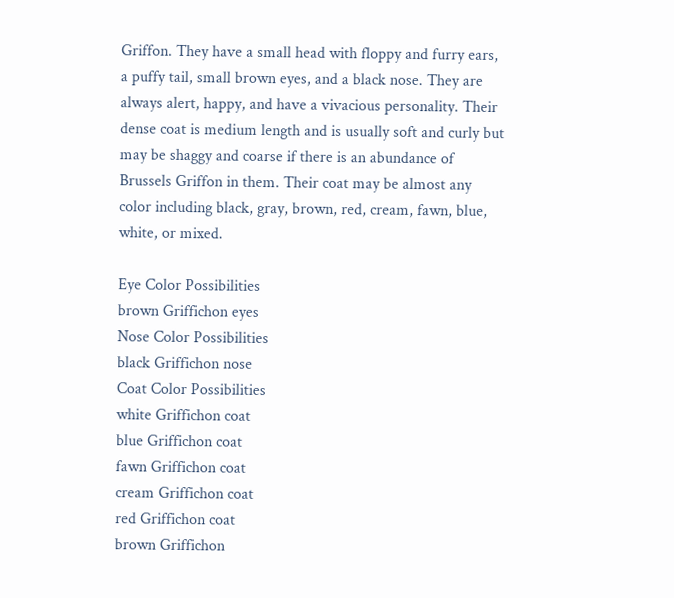Griffon. They have a small head with floppy and furry ears, a puffy tail, small brown eyes, and a black nose. They are always alert, happy, and have a vivacious personality. Their dense coat is medium length and is usually soft and curly but may be shaggy and coarse if there is an abundance of Brussels Griffon in them. Their coat may be almost any color including black, gray, brown, red, cream, fawn, blue, white, or mixed.

Eye Color Possibilities
brown Griffichon eyes
Nose Color Possibilities
black Griffichon nose
Coat Color Possibilities
white Griffichon coat
blue Griffichon coat
fawn Griffichon coat
cream Griffichon coat
red Griffichon coat
brown Griffichon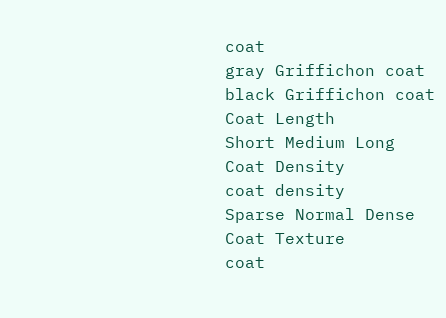coat
gray Griffichon coat
black Griffichon coat
Coat Length
Short Medium Long
Coat Density
coat density
Sparse Normal Dense
Coat Texture
coat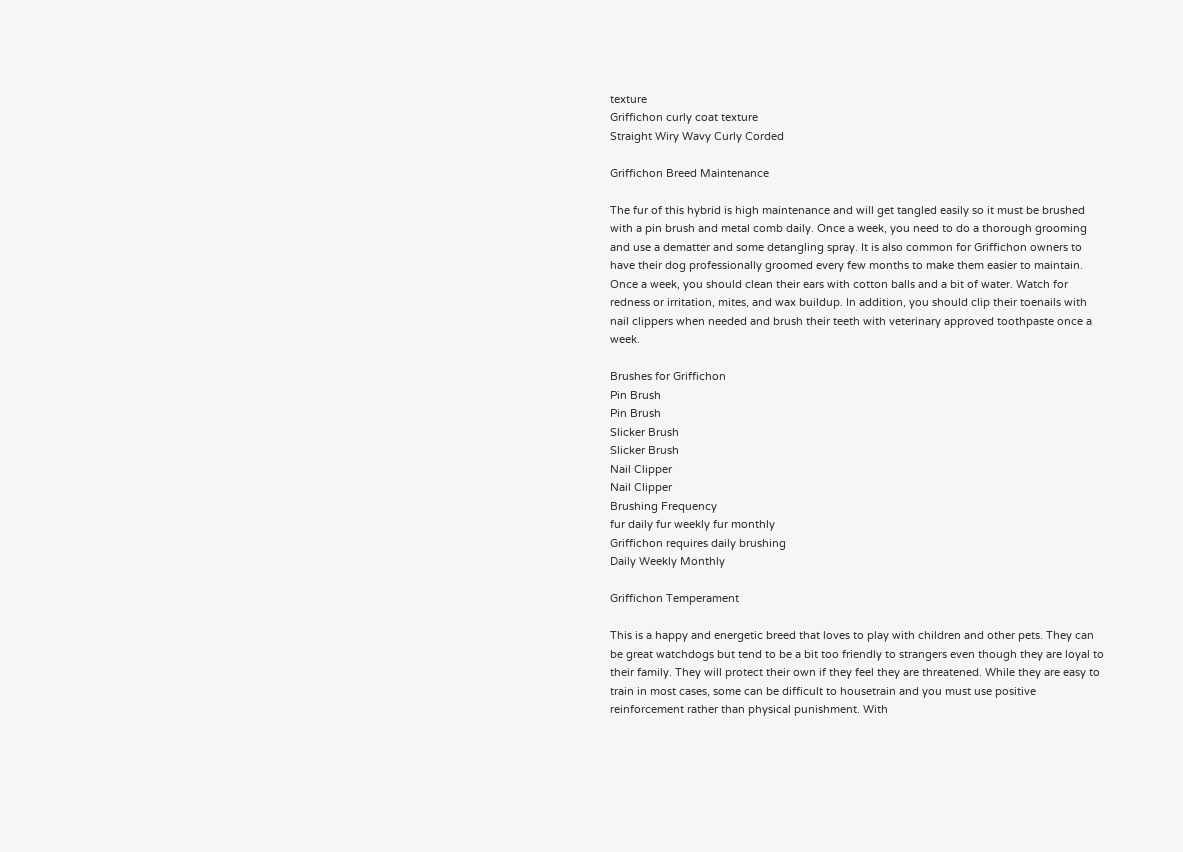texture
Griffichon curly coat texture
Straight Wiry Wavy Curly Corded

Griffichon Breed Maintenance

The fur of this hybrid is high maintenance and will get tangled easily so it must be brushed with a pin brush and metal comb daily. Once a week, you need to do a thorough grooming and use a dematter and some detangling spray. It is also common for Griffichon owners to have their dog professionally groomed every few months to make them easier to maintain. Once a week, you should clean their ears with cotton balls and a bit of water. Watch for redness or irritation, mites, and wax buildup. In addition, you should clip their toenails with nail clippers when needed and brush their teeth with veterinary approved toothpaste once a week.

Brushes for Griffichon
Pin Brush
Pin Brush
Slicker Brush
Slicker Brush
Nail Clipper
Nail Clipper
Brushing Frequency
fur daily fur weekly fur monthly
Griffichon requires daily brushing
Daily Weekly Monthly

Griffichon Temperament

This is a happy and energetic breed that loves to play with children and other pets. They can be great watchdogs but tend to be a bit too friendly to strangers even though they are loyal to their family. They will protect their own if they feel they are threatened. While they are easy to train in most cases, some can be difficult to housetrain and you must use positive reinforcement rather than physical punishment. With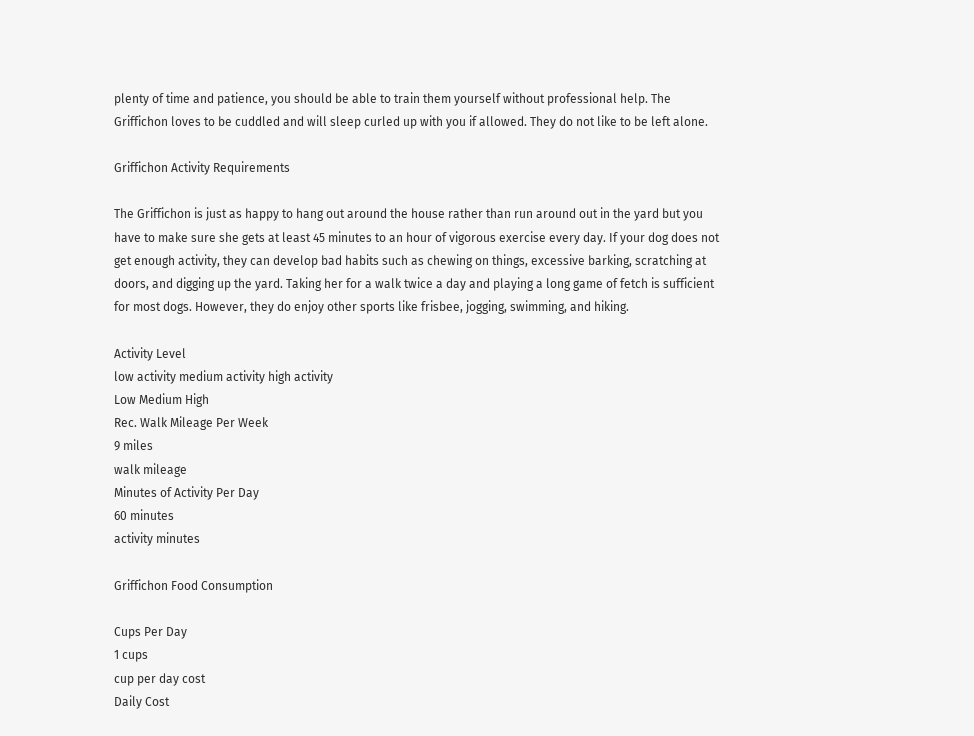plenty of time and patience, you should be able to train them yourself without professional help. The Griffichon loves to be cuddled and will sleep curled up with you if allowed. They do not like to be left alone.

Griffichon Activity Requirements

The Griffichon is just as happy to hang out around the house rather than run around out in the yard but you have to make sure she gets at least 45 minutes to an hour of vigorous exercise every day. If your dog does not get enough activity, they can develop bad habits such as chewing on things, excessive barking, scratching at doors, and digging up the yard. Taking her for a walk twice a day and playing a long game of fetch is sufficient for most dogs. However, they do enjoy other sports like frisbee, jogging, swimming, and hiking.

Activity Level
low activity medium activity high activity
Low Medium High
Rec. Walk Mileage Per Week
9 miles
walk mileage
Minutes of Activity Per Day
60 minutes
activity minutes

Griffichon Food Consumption

Cups Per Day
1 cups
cup per day cost
Daily Cost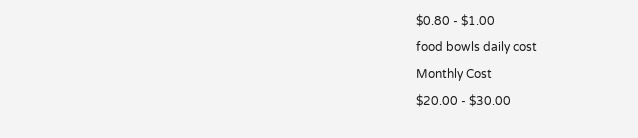$0.80 - $1.00
food bowls daily cost
Monthly Cost
$20.00 - $30.00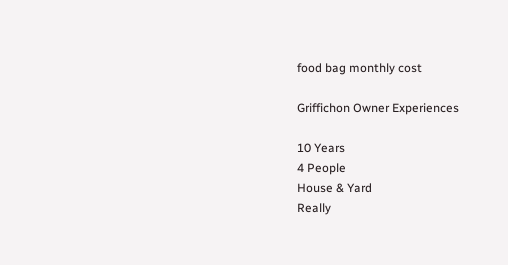food bag monthly cost

Griffichon Owner Experiences

10 Years
4 People
House & Yard
Really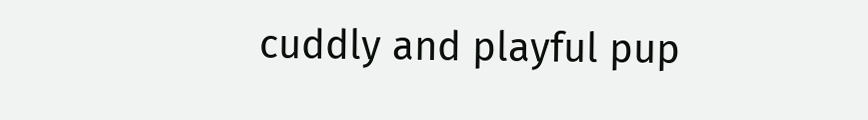cuddly and playful pup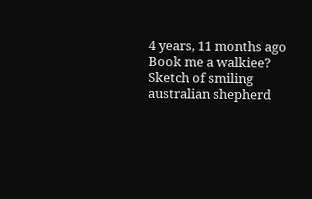4 years, 11 months ago
Book me a walkiee?
Sketch of smiling australian shepherd